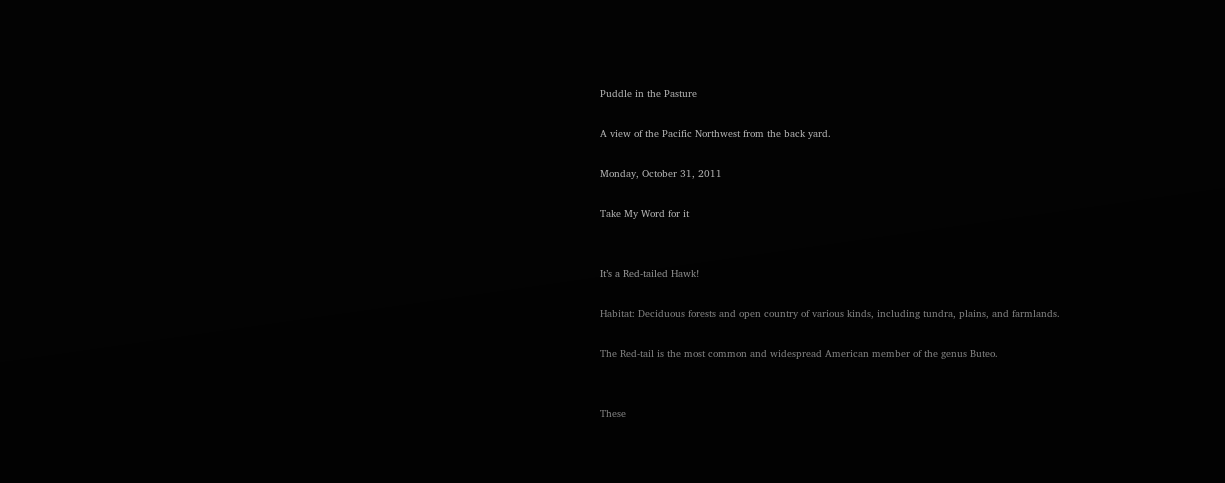Puddle in the Pasture

A view of the Pacific Northwest from the back yard.

Monday, October 31, 2011

Take My Word for it


It’s a Red-tailed Hawk!

Habitat: Deciduous forests and open country of various kinds, including tundra, plains, and farmlands.

The Red-tail is the most common and widespread American member of the genus Buteo.


These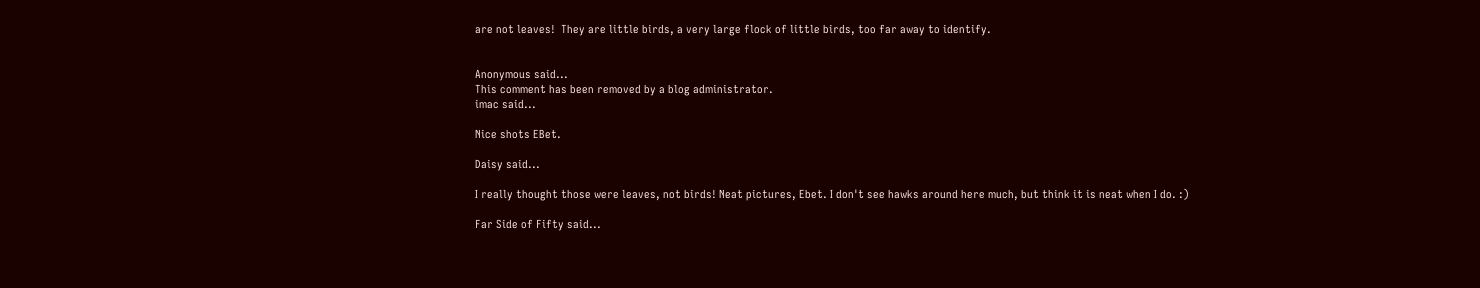are not leaves!  They are little birds, a very large flock of little birds, too far away to identify.


Anonymous said...
This comment has been removed by a blog administrator.
imac said...

Nice shots EBet.

Daisy said...

I really thought those were leaves, not birds! Neat pictures, Ebet. I don't see hawks around here much, but think it is neat when I do. :)

Far Side of Fifty said...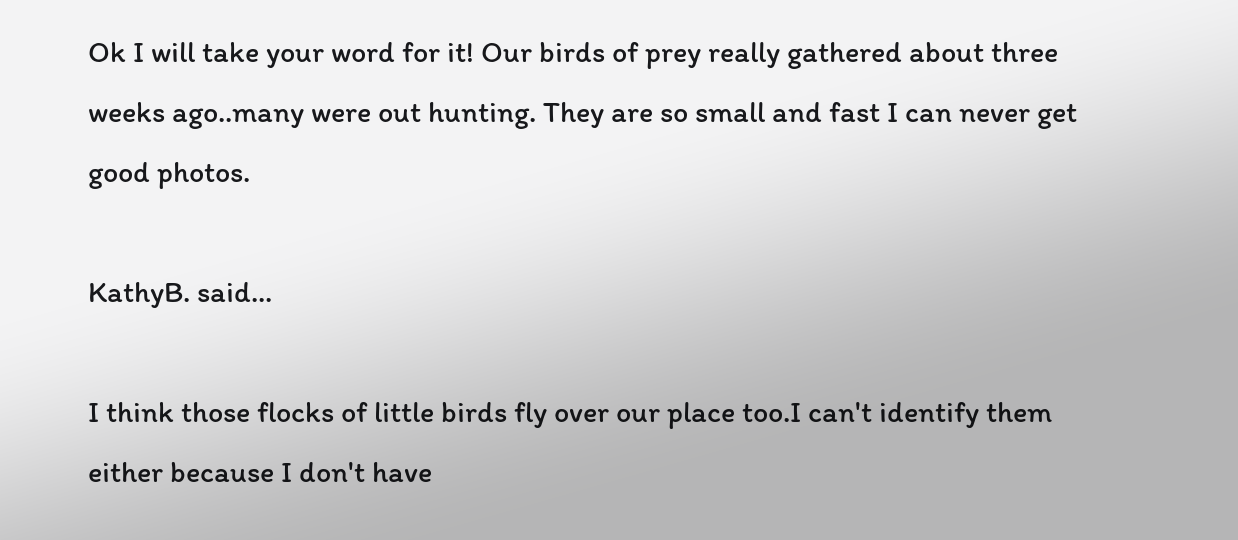Ok I will take your word for it! Our birds of prey really gathered about three weeks ago..many were out hunting. They are so small and fast I can never get good photos.

KathyB. said...

I think those flocks of little birds fly over our place too.I can't identify them either because I don't have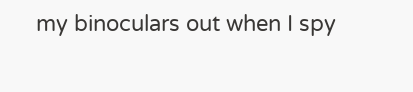my binoculars out when I spy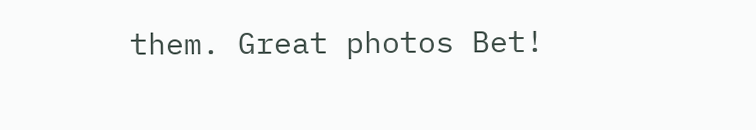them. Great photos Bet!